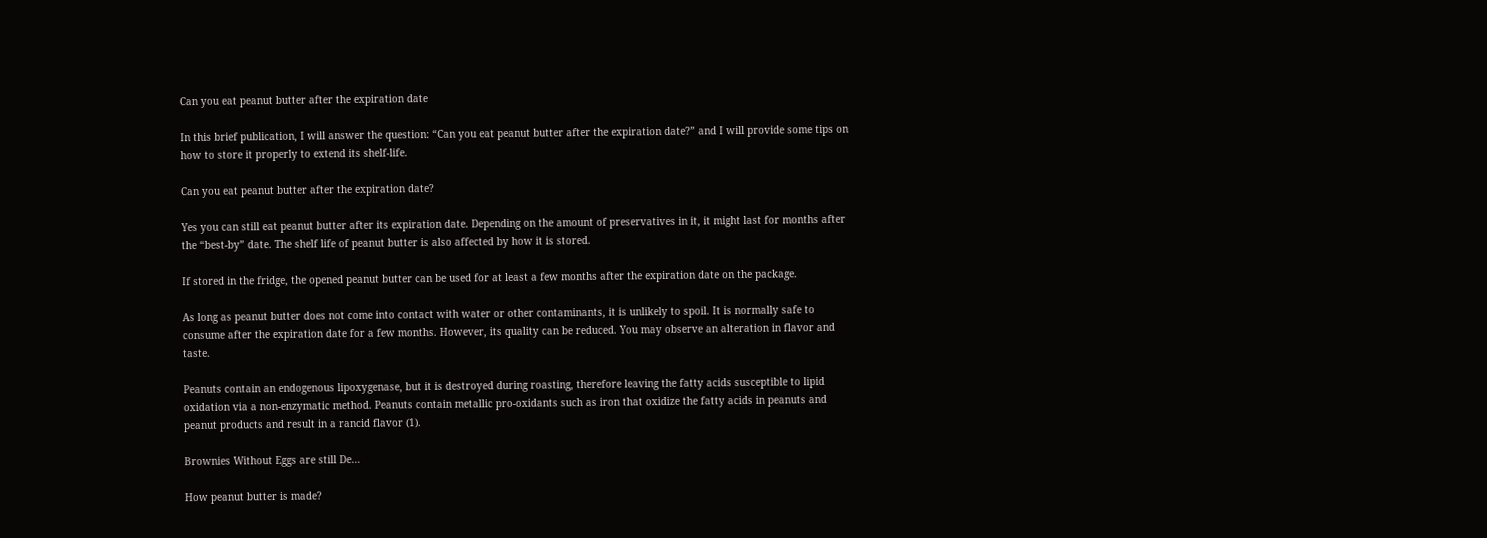Can you eat peanut butter after the expiration date

In this brief publication, I will answer the question: “Can you eat peanut butter after the expiration date?” and I will provide some tips on how to store it properly to extend its shelf-life.

Can you eat peanut butter after the expiration date?

Yes you can still eat peanut butter after its expiration date. Depending on the amount of preservatives in it, it might last for months after the “best-by” date. The shelf life of peanut butter is also affected by how it is stored.

If stored in the fridge, the opened peanut butter can be used for at least a few months after the expiration date on the package.

As long as peanut butter does not come into contact with water or other contaminants, it is unlikely to spoil. It is normally safe to consume after the expiration date for a few months. However, its quality can be reduced. You may observe an alteration in flavor and taste.

Peanuts contain an endogenous lipoxygenase, but it is destroyed during roasting, therefore leaving the fatty acids susceptible to lipid oxidation via a non-enzymatic method. Peanuts contain metallic pro-oxidants such as iron that oxidize the fatty acids in peanuts and peanut products and result in a rancid flavor (1).

Brownies Without Eggs are still De…

How peanut butter is made?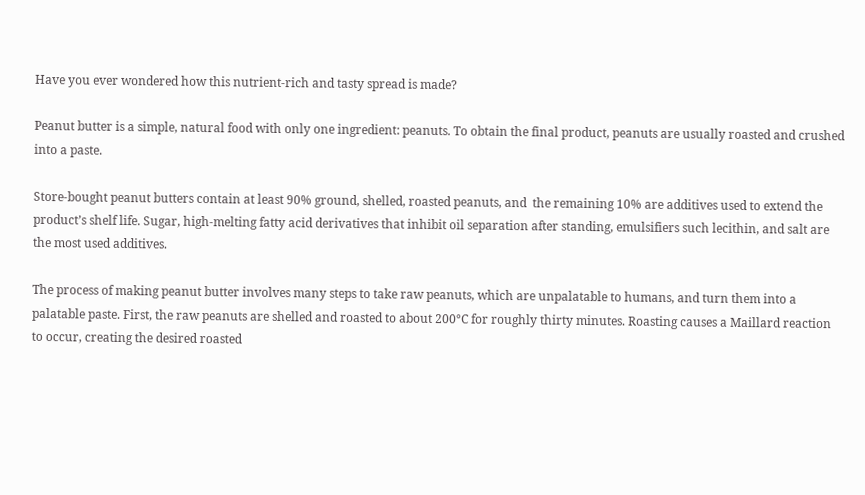Have you ever wondered how this nutrient-rich and tasty spread is made?

Peanut butter is a simple, natural food with only one ingredient: peanuts. To obtain the final product, peanuts are usually roasted and crushed into a paste.

Store-bought peanut butters contain at least 90% ground, shelled, roasted peanuts, and  the remaining 10% are additives used to extend the product’s shelf life. Sugar, high-melting fatty acid derivatives that inhibit oil separation after standing, emulsifiers such lecithin, and salt are the most used additives.

The process of making peanut butter involves many steps to take raw peanuts, which are unpalatable to humans, and turn them into a palatable paste. First, the raw peanuts are shelled and roasted to about 200°C for roughly thirty minutes. Roasting causes a Maillard reaction to occur, creating the desired roasted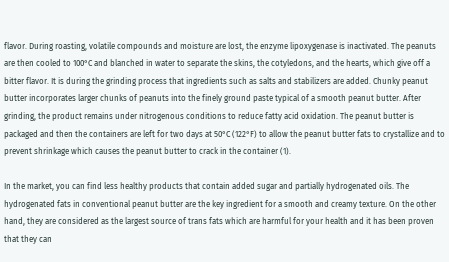flavor. During roasting, volatile compounds and moisture are lost, the enzyme lipoxygenase is inactivated. The peanuts are then cooled to 100°C and blanched in water to separate the skins, the cotyledons, and the hearts, which give off a bitter flavor. It is during the grinding process that ingredients such as salts and stabilizers are added. Chunky peanut butter incorporates larger chunks of peanuts into the finely ground paste typical of a smooth peanut butter. After grinding, the product remains under nitrogenous conditions to reduce fatty acid oxidation. The peanut butter is packaged and then the containers are left for two days at 50°C (122°F) to allow the peanut butter fats to crystallize and to prevent shrinkage which causes the peanut butter to crack in the container (1).

In the market, you can find less healthy products that contain added sugar and partially hydrogenated oils. The hydrogenated fats in conventional peanut butter are the key ingredient for a smooth and creamy texture. On the other hand, they are considered as the largest source of trans fats which are harmful for your health and it has been proven that they can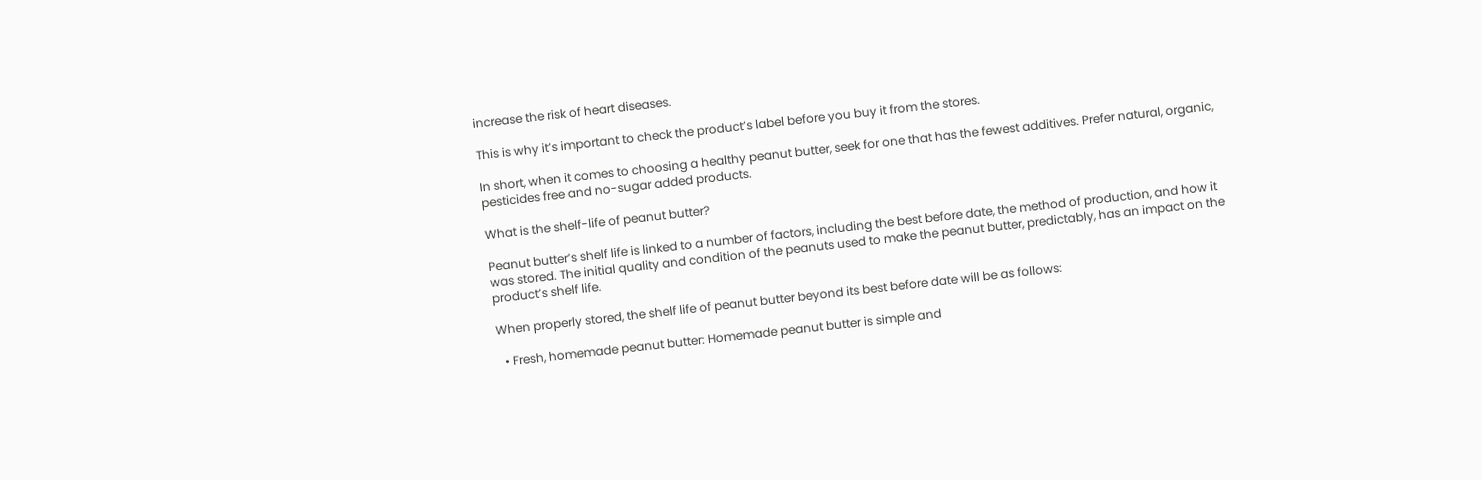increase the risk of heart diseases.

This is why it’s important to check the product’s label before you buy it from the stores.

In short, when it comes to choosing a healthy peanut butter, seek for one that has the fewest additives. Prefer natural, organic, pesticides free and no-sugar added products.

What is the shelf-life of peanut butter?

Peanut butter’s shelf life is linked to a number of factors, including the best before date, the method of production, and how it was stored. The initial quality and condition of the peanuts used to make the peanut butter, predictably, has an impact on the product’s shelf life.

When properly stored, the shelf life of peanut butter beyond its best before date will be as follows:

  • Fresh, homemade peanut butter: Homemade peanut butter is simple and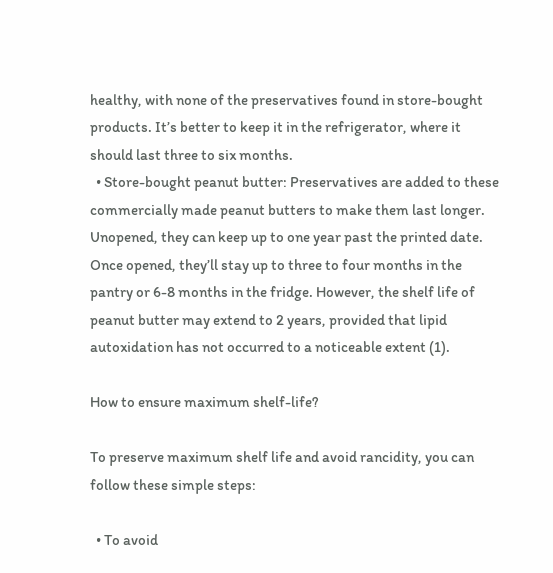healthy, with none of the preservatives found in store-bought products. It’s better to keep it in the refrigerator, where it should last three to six months.
  • Store-bought peanut butter: Preservatives are added to these commercially made peanut butters to make them last longer. Unopened, they can keep up to one year past the printed date. Once opened, they’ll stay up to three to four months in the pantry or 6-8 months in the fridge. However, the shelf life of peanut butter may extend to 2 years, provided that lipid autoxidation has not occurred to a noticeable extent (1).

How to ensure maximum shelf-life?

To preserve maximum shelf life and avoid rancidity, you can follow these simple steps:

  • To avoid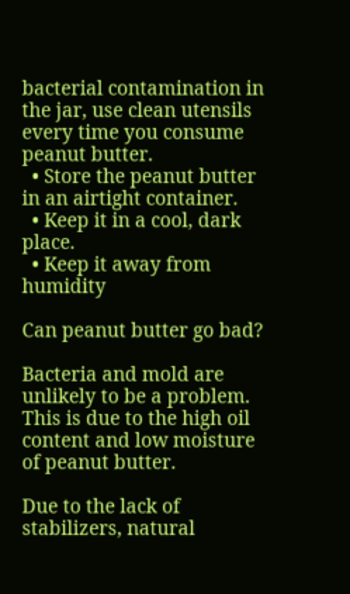bacterial contamination in the jar, use clean utensils every time you consume peanut butter.
  • Store the peanut butter in an airtight container.
  • Keep it in a cool, dark place.
  • Keep it away from humidity

Can peanut butter go bad?

Bacteria and mold are unlikely to be a problem. This is due to the high oil content and low moisture of peanut butter.

Due to the lack of stabilizers, natural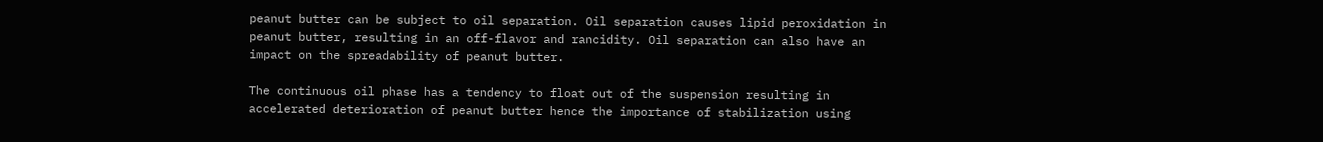peanut butter can be subject to oil separation. Oil separation causes lipid peroxidation in peanut butter, resulting in an off-flavor and rancidity. Oil separation can also have an impact on the spreadability of peanut butter.

The continuous oil phase has a tendency to float out of the suspension resulting in accelerated deterioration of peanut butter hence the importance of stabilization using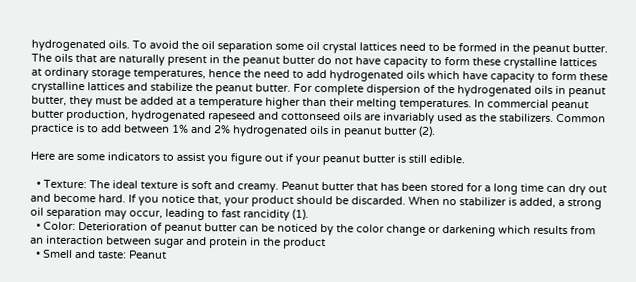hydrogenated oils. To avoid the oil separation some oil crystal lattices need to be formed in the peanut butter. The oils that are naturally present in the peanut butter do not have capacity to form these crystalline lattices at ordinary storage temperatures, hence the need to add hydrogenated oils which have capacity to form these crystalline lattices and stabilize the peanut butter. For complete dispersion of the hydrogenated oils in peanut butter, they must be added at a temperature higher than their melting temperatures. In commercial peanut butter production, hydrogenated rapeseed and cottonseed oils are invariably used as the stabilizers. Common practice is to add between 1% and 2% hydrogenated oils in peanut butter (2).

Here are some indicators to assist you figure out if your peanut butter is still edible.

  • Texture: The ideal texture is soft and creamy. Peanut butter that has been stored for a long time can dry out and become hard. If you notice that, your product should be discarded. When no stabilizer is added, a strong oil separation may occur, leading to fast rancidity (1).
  • Color: Deterioration of peanut butter can be noticed by the color change or darkening which results from an interaction between sugar and protein in the product
  • Smell and taste: Peanut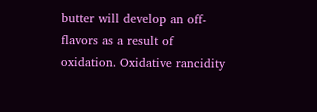butter will develop an off-flavors as a result of oxidation. Oxidative rancidity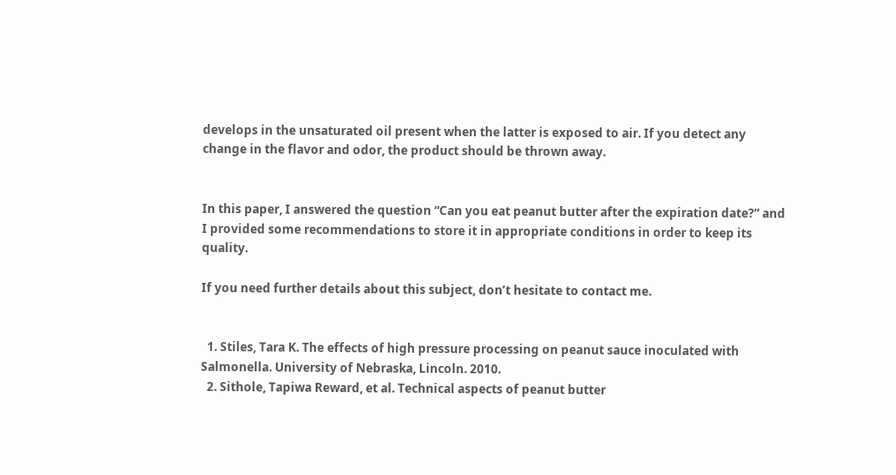develops in the unsaturated oil present when the latter is exposed to air. If you detect any change in the flavor and odor, the product should be thrown away.


In this paper, I answered the question “Can you eat peanut butter after the expiration date?” and I provided some recommendations to store it in appropriate conditions in order to keep its quality.

If you need further details about this subject, don’t hesitate to contact me.


  1. Stiles, Tara K. The effects of high pressure processing on peanut sauce inoculated with Salmonella. University of Nebraska, Lincoln. 2010.
  2. Sithole, Tapiwa Reward, et al. Technical aspects of peanut butter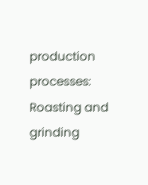production processes: Roasting and grinding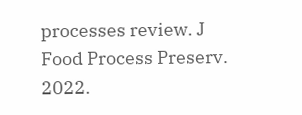processes review. J Food Process Preserv. 2022.